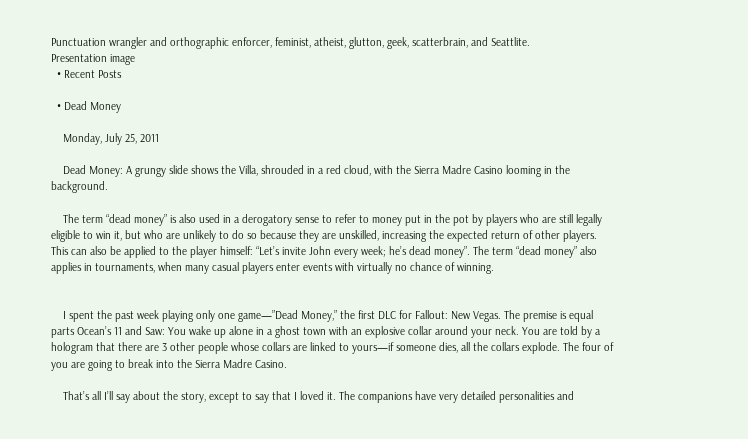Punctuation wrangler and orthographic enforcer, feminist, atheist, glutton, geek, scatterbrain, and Seattlite.
Presentation image
  • Recent Posts

  • Dead Money

    Monday, July 25, 2011

    Dead Money: A grungy slide shows the Villa, shrouded in a red cloud, with the Sierra Madre Casino looming in the background.

    The term “dead money” is also used in a derogatory sense to refer to money put in the pot by players who are still legally eligible to win it, but who are unlikely to do so because they are unskilled, increasing the expected return of other players. This can also be applied to the player himself: “Let’s invite John every week; he’s dead money”. The term “dead money” also applies in tournaments, when many casual players enter events with virtually no chance of winning.


    I spent the past week playing only one game—”Dead Money,” the first DLC for Fallout: New Vegas. The premise is equal parts Ocean’s 11 and Saw: You wake up alone in a ghost town with an explosive collar around your neck. You are told by a hologram that there are 3 other people whose collars are linked to yours—if someone dies, all the collars explode. The four of you are going to break into the Sierra Madre Casino.

    That’s all I’ll say about the story, except to say that I loved it. The companions have very detailed personalities and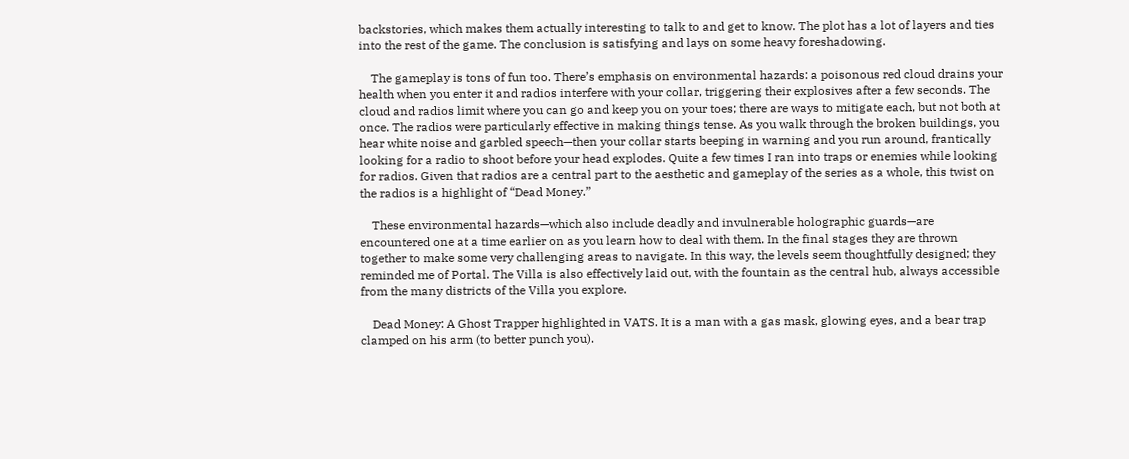backstories, which makes them actually interesting to talk to and get to know. The plot has a lot of layers and ties into the rest of the game. The conclusion is satisfying and lays on some heavy foreshadowing.

    The gameplay is tons of fun too. There’s emphasis on environmental hazards: a poisonous red cloud drains your health when you enter it and radios interfere with your collar, triggering their explosives after a few seconds. The cloud and radios limit where you can go and keep you on your toes; there are ways to mitigate each, but not both at once. The radios were particularly effective in making things tense. As you walk through the broken buildings, you hear white noise and garbled speech—then your collar starts beeping in warning and you run around, frantically looking for a radio to shoot before your head explodes. Quite a few times I ran into traps or enemies while looking for radios. Given that radios are a central part to the aesthetic and gameplay of the series as a whole, this twist on the radios is a highlight of “Dead Money.”

    These environmental hazards—which also include deadly and invulnerable holographic guards—are encountered one at a time earlier on as you learn how to deal with them. In the final stages they are thrown together to make some very challenging areas to navigate. In this way, the levels seem thoughtfully designed; they reminded me of Portal. The Villa is also effectively laid out, with the fountain as the central hub, always accessible from the many districts of the Villa you explore.

    Dead Money: A Ghost Trapper highlighted in VATS. It is a man with a gas mask, glowing eyes, and a bear trap clamped on his arm (to better punch you).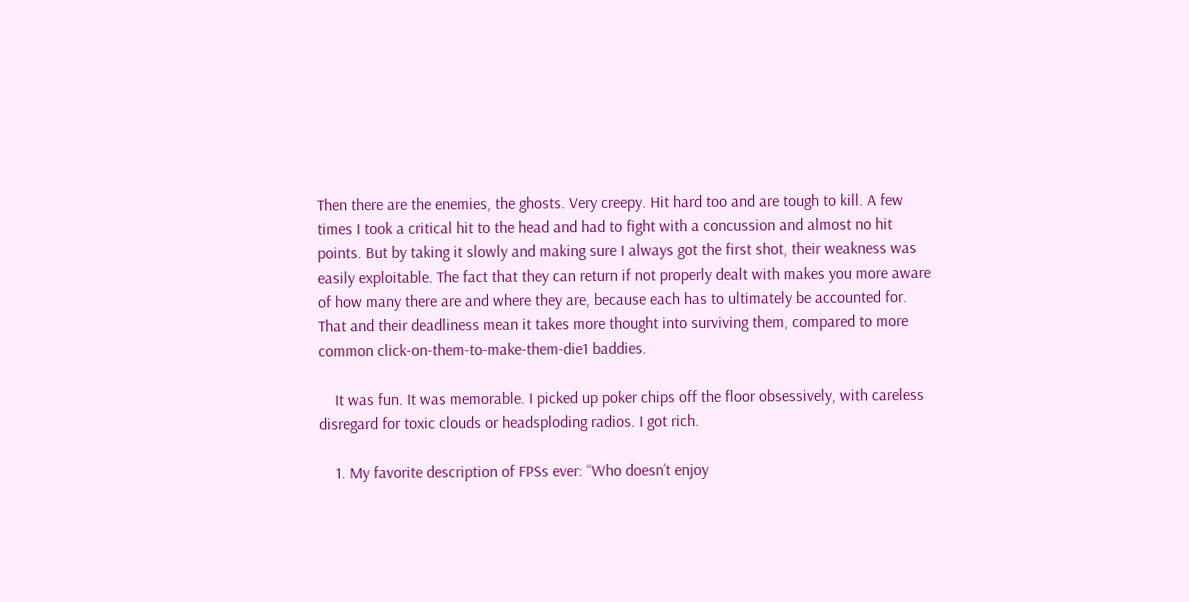Then there are the enemies, the ghosts. Very creepy. Hit hard too and are tough to kill. A few times I took a critical hit to the head and had to fight with a concussion and almost no hit points. But by taking it slowly and making sure I always got the first shot, their weakness was easily exploitable. The fact that they can return if not properly dealt with makes you more aware of how many there are and where they are, because each has to ultimately be accounted for. That and their deadliness mean it takes more thought into surviving them, compared to more common click-on-them-to-make-them-die1 baddies.

    It was fun. It was memorable. I picked up poker chips off the floor obsessively, with careless disregard for toxic clouds or headsploding radios. I got rich.

    1. My favorite description of FPSs ever: “Who doesn’t enjoy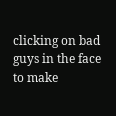clicking on bad guys in the face to make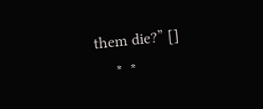them die?” []
     *  *